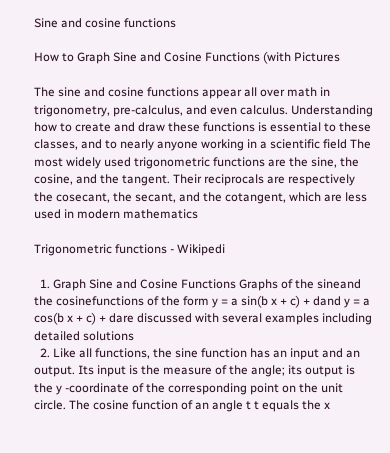Sine and cosine functions

How to Graph Sine and Cosine Functions (with Pictures

The sine and cosine functions appear all over math in trigonometry, pre-calculus, and even calculus. Understanding how to create and draw these functions is essential to these classes, and to nearly anyone working in a scientific field The most widely used trigonometric functions are the sine, the cosine, and the tangent. Their reciprocals are respectively the cosecant, the secant, and the cotangent, which are less used in modern mathematics

Trigonometric functions - Wikipedi

  1. Graph Sine and Cosine Functions Graphs of the sineand the cosinefunctions of the form y = a sin(b x + c) + dand y = a cos(b x + c) + dare discussed with several examples including detailed solutions
  2. Like all functions, the sine function has an input and an output. Its input is the measure of the angle; its output is the y -coordinate of the corresponding point on the unit circle. The cosine function of an angle t t equals the x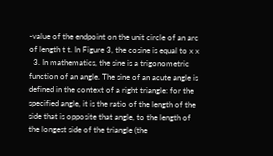-value of the endpoint on the unit circle of an arc of length t t. In Figure 3, the cosine is equal to x x
  3. In mathematics, the sine is a trigonometric function of an angle. The sine of an acute angle is defined in the context of a right triangle: for the specified angle, it is the ratio of the length of the side that is opposite that angle, to the length of the longest side of the triangle (the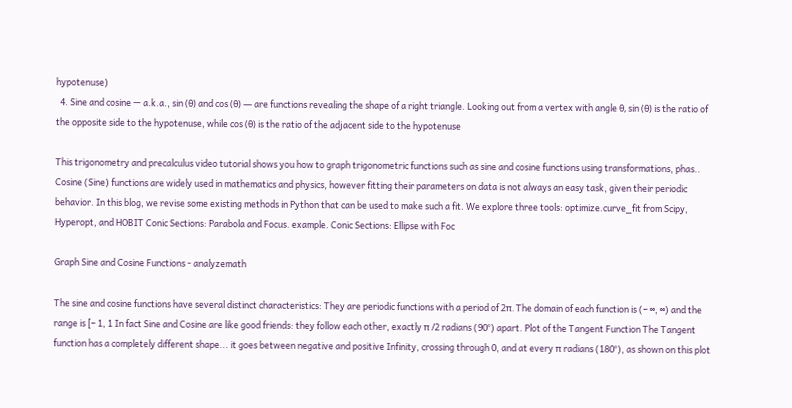hypotenuse)
  4. Sine and cosine — a.k.a., sin (θ) and cos (θ) — are functions revealing the shape of a right triangle. Looking out from a vertex with angle θ, sin (θ) is the ratio of the opposite side to the hypotenuse, while cos (θ) is the ratio of the adjacent side to the hypotenuse

This trigonometry and precalculus video tutorial shows you how to graph trigonometric functions such as sine and cosine functions using transformations, phas.. Cosine (Sine) functions are widely used in mathematics and physics, however fitting their parameters on data is not always an easy task, given their periodic behavior. In this blog, we revise some existing methods in Python that can be used to make such a fit. We explore three tools: optimize.curve_fit from Scipy, Hyperopt, and HOBIT Conic Sections: Parabola and Focus. example. Conic Sections: Ellipse with Foc

Graph Sine and Cosine Functions - analyzemath

The sine and cosine functions have several distinct characteristics: They are periodic functions with a period of 2π. The domain of each function is (− ∞, ∞) and the range is [− 1, 1 In fact Sine and Cosine are like good friends: they follow each other, exactly π /2 radians (90°) apart. Plot of the Tangent Function The Tangent function has a completely different shape... it goes between negative and positive Infinity, crossing through 0, and at every π radians (180°), as shown on this plot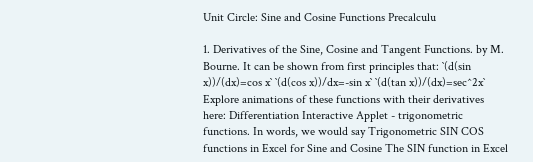Unit Circle: Sine and Cosine Functions Precalculu

1. Derivatives of the Sine, Cosine and Tangent Functions. by M. Bourne. It can be shown from first principles that: `(d(sin x))/(dx)=cos x` `(d(cos x))/dx=-sin x` `(d(tan x))/(dx)=sec^2x` Explore animations of these functions with their derivatives here: Differentiation Interactive Applet - trigonometric functions. In words, we would say Trigonometric SIN COS functions in Excel for Sine and Cosine The SIN function in Excel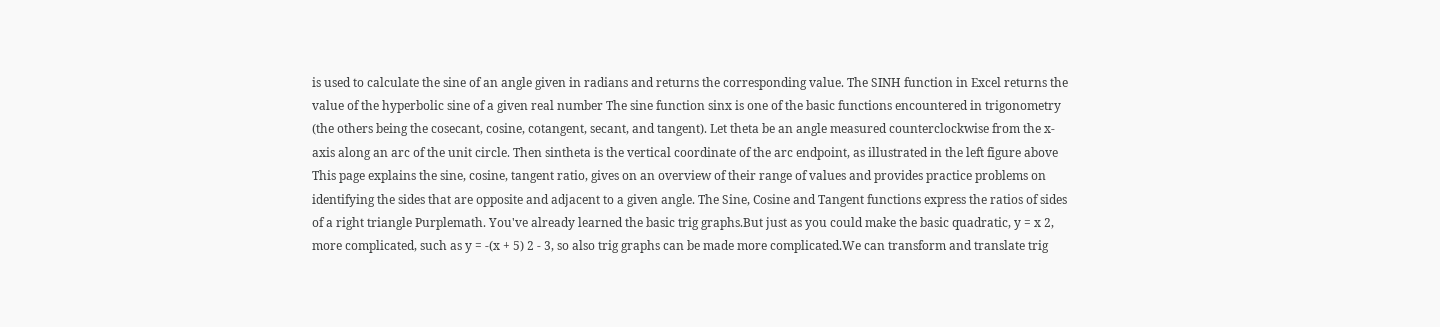is used to calculate the sine of an angle given in radians and returns the corresponding value. The SINH function in Excel returns the value of the hyperbolic sine of a given real number The sine function sinx is one of the basic functions encountered in trigonometry (the others being the cosecant, cosine, cotangent, secant, and tangent). Let theta be an angle measured counterclockwise from the x-axis along an arc of the unit circle. Then sintheta is the vertical coordinate of the arc endpoint, as illustrated in the left figure above This page explains the sine, cosine, tangent ratio, gives on an overview of their range of values and provides practice problems on identifying the sides that are opposite and adjacent to a given angle. The Sine, Cosine and Tangent functions express the ratios of sides of a right triangle Purplemath. You've already learned the basic trig graphs.But just as you could make the basic quadratic, y = x 2, more complicated, such as y = -(x + 5) 2 - 3, so also trig graphs can be made more complicated.We can transform and translate trig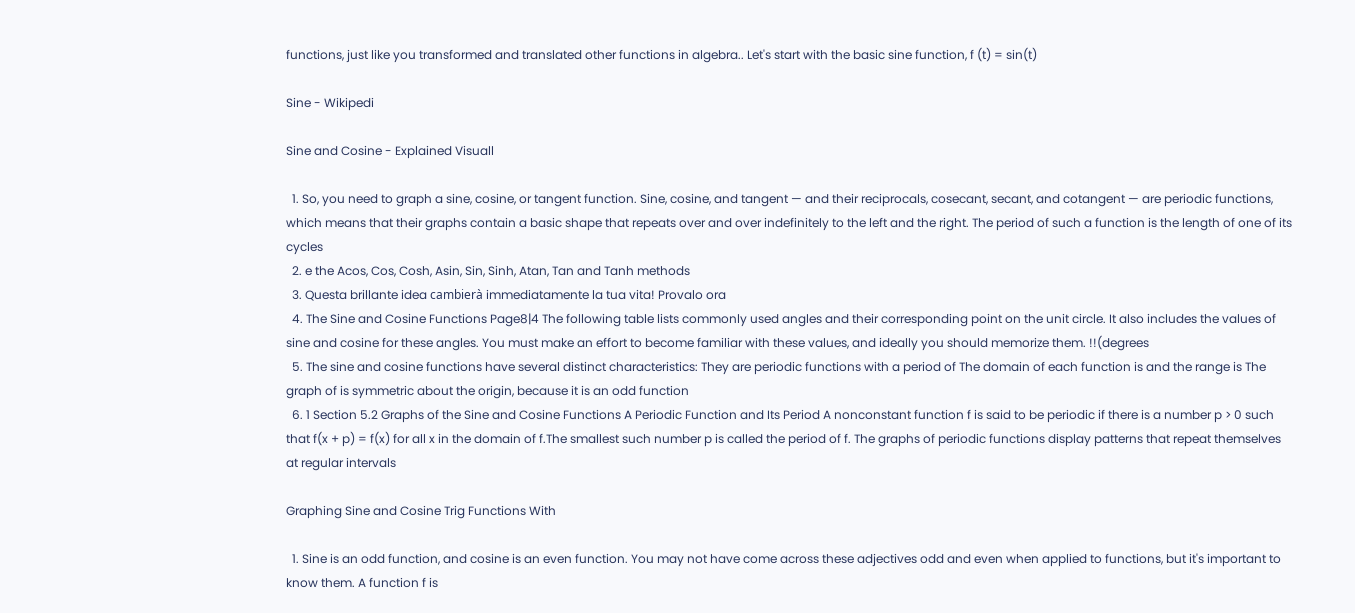functions, just like you transformed and translated other functions in algebra.. Let's start with the basic sine function, f (t) = sin(t)

Sine - Wikipedi

Sine and Cosine - Explained Visuall

  1. So, you need to graph a sine, cosine, or tangent function. Sine, cosine, and tangent — and their reciprocals, cosecant, secant, and cotangent — are periodic functions, which means that their graphs contain a basic shape that repeats over and over indefinitely to the left and the right. The period of such a function is the length of one of its cycles
  2. e the Acos, Cos, Cosh, Asin, Sin, Sinh, Atan, Tan and Tanh methods
  3. Questa brillante idea cambierà immediatamente la tua vita! Provalo ora
  4. The Sine and Cosine Functions Page8|4 The following table lists commonly used angles and their corresponding point on the unit circle. It also includes the values of sine and cosine for these angles. You must make an effort to become familiar with these values, and ideally you should memorize them. !!(degrees
  5. The sine and cosine functions have several distinct characteristics: They are periodic functions with a period of The domain of each function is and the range is The graph of is symmetric about the origin, because it is an odd function
  6. 1 Section 5.2 Graphs of the Sine and Cosine Functions A Periodic Function and Its Period A nonconstant function f is said to be periodic if there is a number p > 0 such that f(x + p) = f(x) for all x in the domain of f.The smallest such number p is called the period of f. The graphs of periodic functions display patterns that repeat themselves at regular intervals

Graphing Sine and Cosine Trig Functions With

  1. Sine is an odd function, and cosine is an even function. You may not have come across these adjectives odd and even when applied to functions, but it's important to know them. A function f is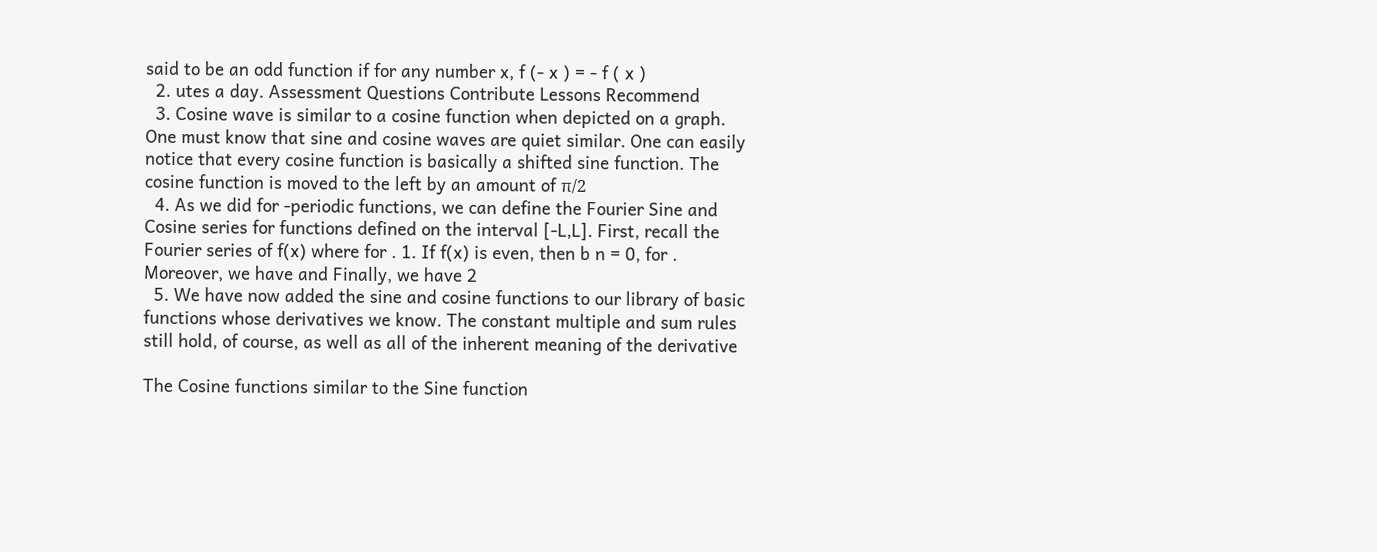said to be an odd function if for any number x, f (- x ) = - f ( x )
  2. utes a day. Assessment Questions Contribute Lessons Recommend
  3. Cosine wave is similar to a cosine function when depicted on a graph. One must know that sine and cosine waves are quiet similar. One can easily notice that every cosine function is basically a shifted sine function. The cosine function is moved to the left by an amount of π/2
  4. As we did for -periodic functions, we can define the Fourier Sine and Cosine series for functions defined on the interval [-L,L]. First, recall the Fourier series of f(x) where for . 1. If f(x) is even, then b n = 0, for . Moreover, we have and Finally, we have 2
  5. We have now added the sine and cosine functions to our library of basic functions whose derivatives we know. The constant multiple and sum rules still hold, of course, as well as all of the inherent meaning of the derivative

The Cosine functions similar to the Sine function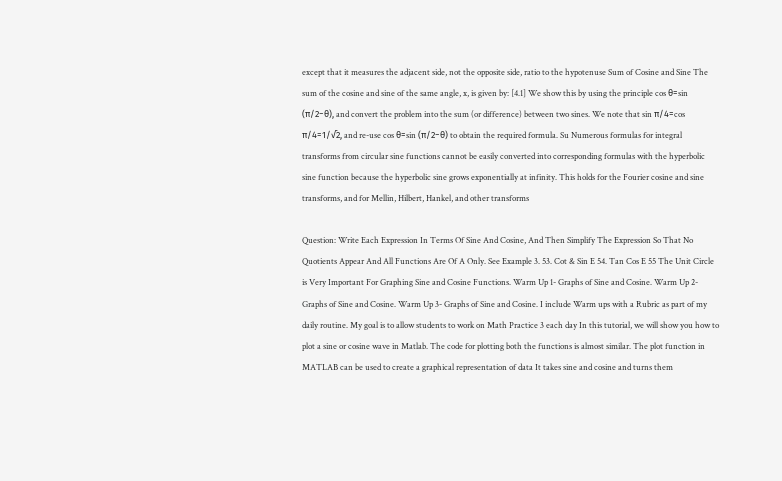except that it measures the adjacent side, not the opposite side, ratio to the hypotenuse Sum of Cosine and Sine The sum of the cosine and sine of the same angle, x, is given by: [4.1] We show this by using the principle cos θ=sin (π/2−θ), and convert the problem into the sum (or difference) between two sines. We note that sin π/4=cos π/4=1/√2, and re-use cos θ=sin (π/2−θ) to obtain the required formula. Su Numerous formulas for integral transforms from circular sine functions cannot be easily converted into corresponding formulas with the hyperbolic sine function because the hyperbolic sine grows exponentially at infinity. This holds for the Fourier cosine and sine transforms, and for Mellin, Hilbert, Hankel, and other transforms

Question: Write Each Expression In Terms Of Sine And Cosine, And Then Simplify The Expression So That No Quotients Appear And All Functions Are Of A Only. See Example 3. 53. Cot & Sin E 54. Tan Cos E 55 The Unit Circle is Very Important For Graphing Sine and Cosine Functions. Warm Up 1- Graphs of Sine and Cosine. Warm Up 2- Graphs of Sine and Cosine. Warm Up 3- Graphs of Sine and Cosine. I include Warm ups with a Rubric as part of my daily routine. My goal is to allow students to work on Math Practice 3 each day In this tutorial, we will show you how to plot a sine or cosine wave in Matlab. The code for plotting both the functions is almost similar. The plot function in MATLAB can be used to create a graphical representation of data It takes sine and cosine and turns them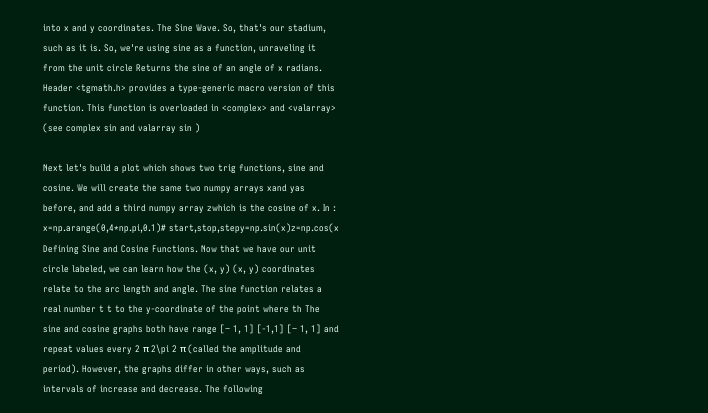into x and y coordinates. The Sine Wave. So, that's our stadium, such as it is. So, we're using sine as a function, unraveling it from the unit circle Returns the sine of an angle of x radians. Header <tgmath.h> provides a type-generic macro version of this function. This function is overloaded in <complex> and <valarray> (see complex sin and valarray sin )

Next let's build a plot which shows two trig functions, sine and cosine. We will create the same two numpy arrays xand yas before, and add a third numpy array zwhich is the cosine of x. In : x=np.arange(0,4*np.pi,0.1)# start,stop,stepy=np.sin(x)z=np.cos(x Defining Sine and Cosine Functions. Now that we have our unit circle labeled, we can learn how the (x, y) (x, y) coordinates relate to the arc length and angle. The sine function relates a real number t t to the y-coordinate of the point where th The sine and cosine graphs both have range [− 1, 1] [-1,1] [− 1, 1] and repeat values every 2 π 2\pi 2 π (called the amplitude and period). However, the graphs differ in other ways, such as intervals of increase and decrease. The following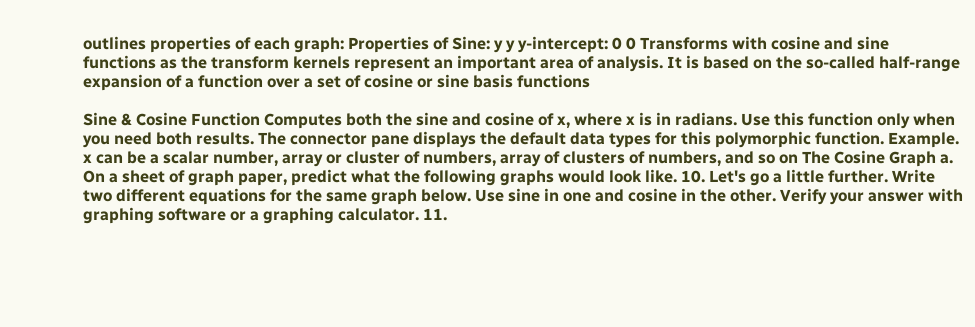outlines properties of each graph: Properties of Sine: y y y-intercept: 0 0 Transforms with cosine and sine functions as the transform kernels represent an important area of analysis. It is based on the so-called half-range expansion of a function over a set of cosine or sine basis functions

Sine & Cosine Function Computes both the sine and cosine of x, where x is in radians. Use this function only when you need both results. The connector pane displays the default data types for this polymorphic function. Example. x can be a scalar number, array or cluster of numbers, array of clusters of numbers, and so on The Cosine Graph a. On a sheet of graph paper, predict what the following graphs would look like. 10. Let's go a little further. Write two different equations for the same graph below. Use sine in one and cosine in the other. Verify your answer with graphing software or a graphing calculator. 11.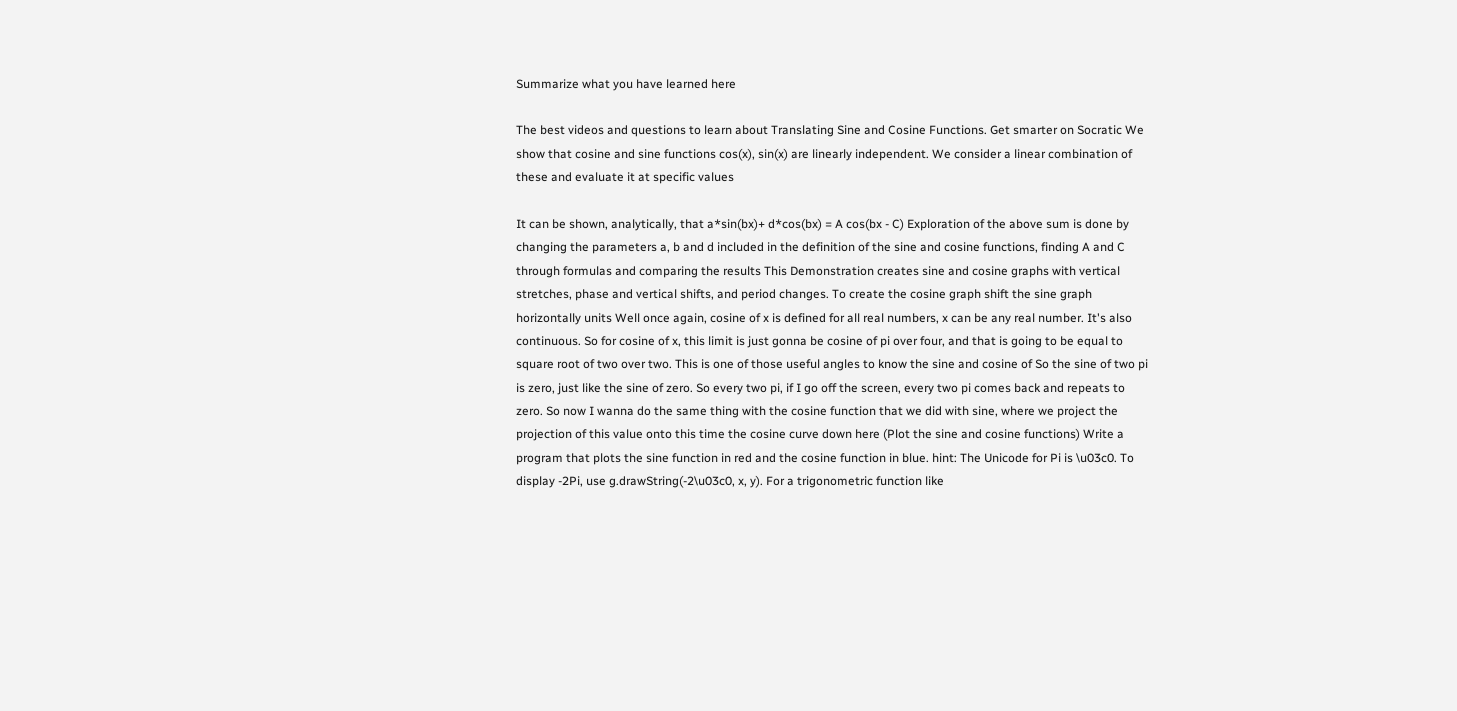Summarize what you have learned here

The best videos and questions to learn about Translating Sine and Cosine Functions. Get smarter on Socratic We show that cosine and sine functions cos(x), sin(x) are linearly independent. We consider a linear combination of these and evaluate it at specific values

It can be shown, analytically, that a*sin(bx)+ d*cos(bx) = A cos(bx - C) Exploration of the above sum is done by changing the parameters a, b and d included in the definition of the sine and cosine functions, finding A and C through formulas and comparing the results This Demonstration creates sine and cosine graphs with vertical stretches, phase and vertical shifts, and period changes. To create the cosine graph shift the sine graph horizontally units Well once again, cosine of x is defined for all real numbers, x can be any real number. It's also continuous. So for cosine of x, this limit is just gonna be cosine of pi over four, and that is going to be equal to square root of two over two. This is one of those useful angles to know the sine and cosine of So the sine of two pi is zero, just like the sine of zero. So every two pi, if I go off the screen, every two pi comes back and repeats to zero. So now I wanna do the same thing with the cosine function that we did with sine, where we project the projection of this value onto this time the cosine curve down here (Plot the sine and cosine functions) Write a program that plots the sine function in red and the cosine function in blue. hint: The Unicode for Pi is \u03c0. To display -2Pi, use g.drawString(-2\u03c0, x, y). For a trigonometric function like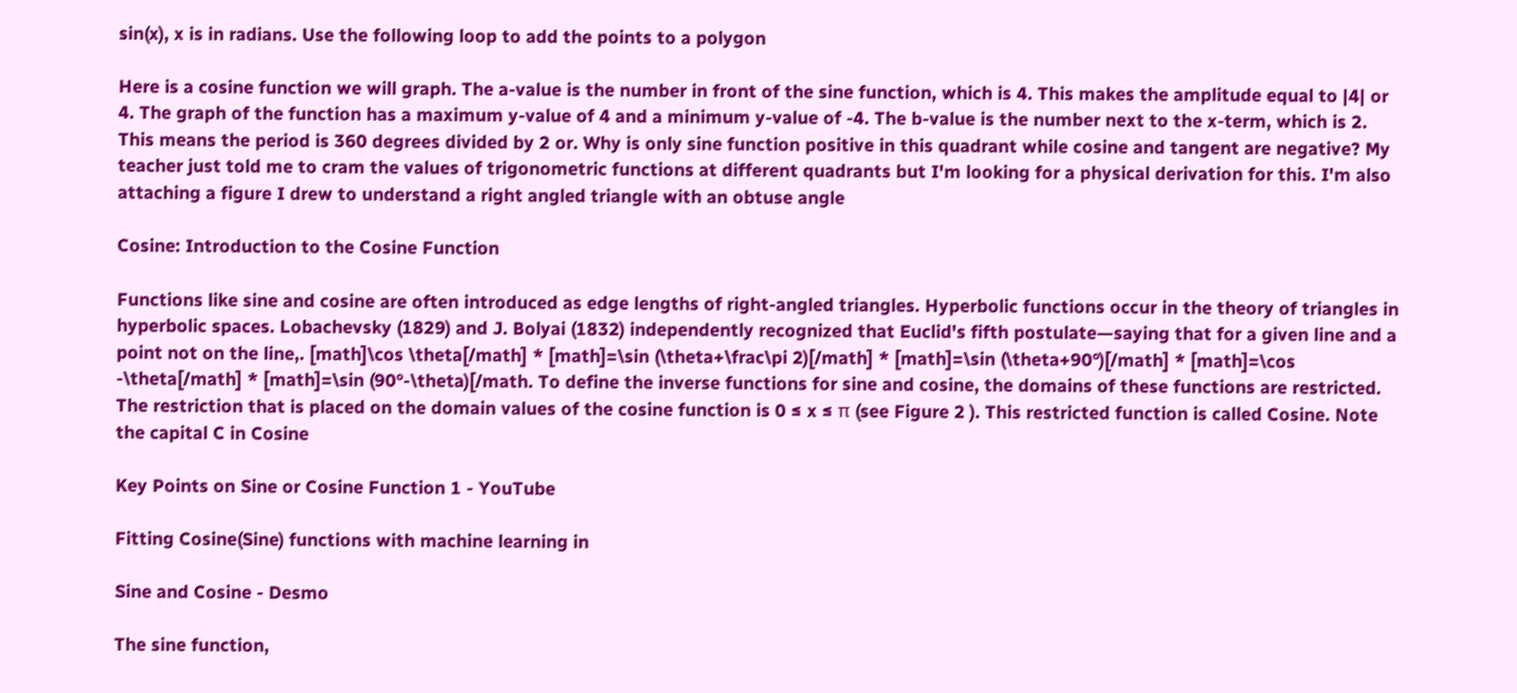sin(x), x is in radians. Use the following loop to add the points to a polygon

Here is a cosine function we will graph. The a-value is the number in front of the sine function, which is 4. This makes the amplitude equal to |4| or 4. The graph of the function has a maximum y-value of 4 and a minimum y-value of -4. The b-value is the number next to the x-term, which is 2. This means the period is 360 degrees divided by 2 or. Why is only sine function positive in this quadrant while cosine and tangent are negative? My teacher just told me to cram the values of trigonometric functions at different quadrants but I'm looking for a physical derivation for this. I'm also attaching a figure I drew to understand a right angled triangle with an obtuse angle

Cosine: Introduction to the Cosine Function

Functions like sine and cosine are often introduced as edge lengths of right‐angled triangles. Hyperbolic functions occur in the theory of triangles in hyperbolic spaces. Lobachevsky (1829) and J. Bolyai (1832) independently recognized that Euclid's fifth postulate—saying that for a given line and a point not on the line,. [math]\cos \theta[/math] * [math]=\sin (\theta+\frac\pi 2)[/math] * [math]=\sin (\theta+90°)[/math] * [math]=\cos -\theta[/math] * [math]=\sin (90°-\theta)[/math. To define the inverse functions for sine and cosine, the domains of these functions are restricted. The restriction that is placed on the domain values of the cosine function is 0 ≤ x ≤ π (see Figure 2 ). This restricted function is called Cosine. Note the capital C in Cosine

Key Points on Sine or Cosine Function 1 - YouTube

Fitting Cosine(Sine) functions with machine learning in

Sine and Cosine - Desmo

The sine function,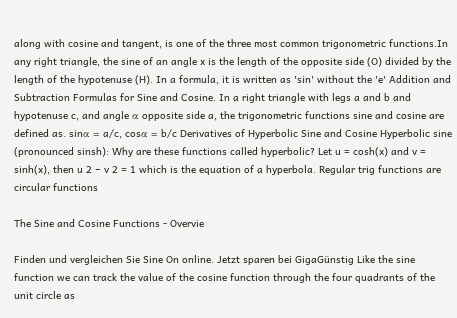along with cosine and tangent, is one of the three most common trigonometric functions.In any right triangle, the sine of an angle x is the length of the opposite side (O) divided by the length of the hypotenuse (H). In a formula, it is written as 'sin' without the 'e' Addition and Subtraction Formulas for Sine and Cosine. In a right triangle with legs a and b and hypotenuse c, and angle α opposite side a, the trigonometric functions sine and cosine are defined as. sinα = a/c, cosα = b/c Derivatives of Hyperbolic Sine and Cosine Hyperbolic sine (pronounced sinsh): Why are these functions called hyperbolic? Let u = cosh(x) and v = sinh(x), then u 2 − v 2 = 1 which is the equation of a hyperbola. Regular trig functions are circular functions

The Sine and Cosine Functions - Overvie

Finden und vergleichen Sie Sine On online. Jetzt sparen bei GigaGünstig Like the sine function we can track the value of the cosine function through the four quadrants of the unit circle as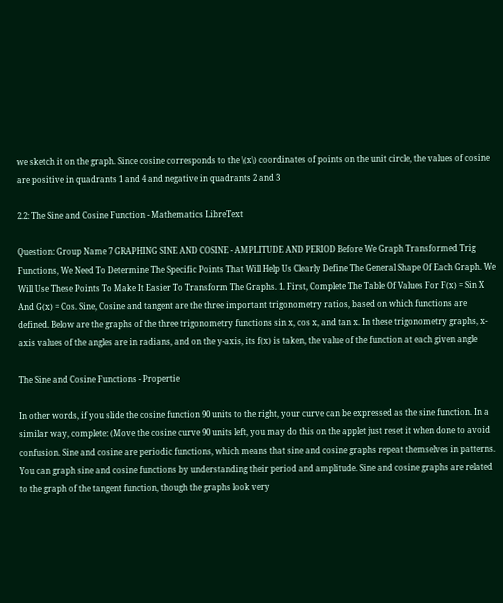we sketch it on the graph. Since cosine corresponds to the \(x\) coordinates of points on the unit circle, the values of cosine are positive in quadrants 1 and 4 and negative in quadrants 2 and 3

2.2: The Sine and Cosine Function - Mathematics LibreText

Question: Group Name 7 GRAPHING SINE AND COSINE - AMPLITUDE AND PERIOD Before We Graph Transformed Trig Functions, We Need To Determine The Specific Points That Will Help Us Clearly Define The General Shape Of Each Graph. We Will Use These Points To Make It Easier To Transform The Graphs. 1. First, Complete The Table Of Values For F(x) = Sin X And G(x) = Cos. Sine, Cosine and tangent are the three important trigonometry ratios, based on which functions are defined. Below are the graphs of the three trigonometry functions sin x, cos x, and tan x. In these trigonometry graphs, x-axis values of the angles are in radians, and on the y-axis, its f(x) is taken, the value of the function at each given angle

The Sine and Cosine Functions - Propertie

In other words, if you slide the cosine function 90 units to the right, your curve can be expressed as the sine function. In a similar way, complete: (Move the cosine curve 90 units left, you may do this on the applet just reset it when done to avoid confusion. Sine and cosine are periodic functions, which means that sine and cosine graphs repeat themselves in patterns. You can graph sine and cosine functions by understanding their period and amplitude. Sine and cosine graphs are related to the graph of the tangent function, though the graphs look very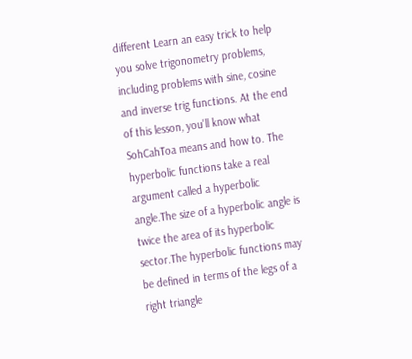different Learn an easy trick to help you solve trigonometry problems, including problems with sine, cosine and inverse trig functions. At the end of this lesson, you'll know what SohCahToa means and how to. The hyperbolic functions take a real argument called a hyperbolic angle.The size of a hyperbolic angle is twice the area of its hyperbolic sector.The hyperbolic functions may be defined in terms of the legs of a right triangle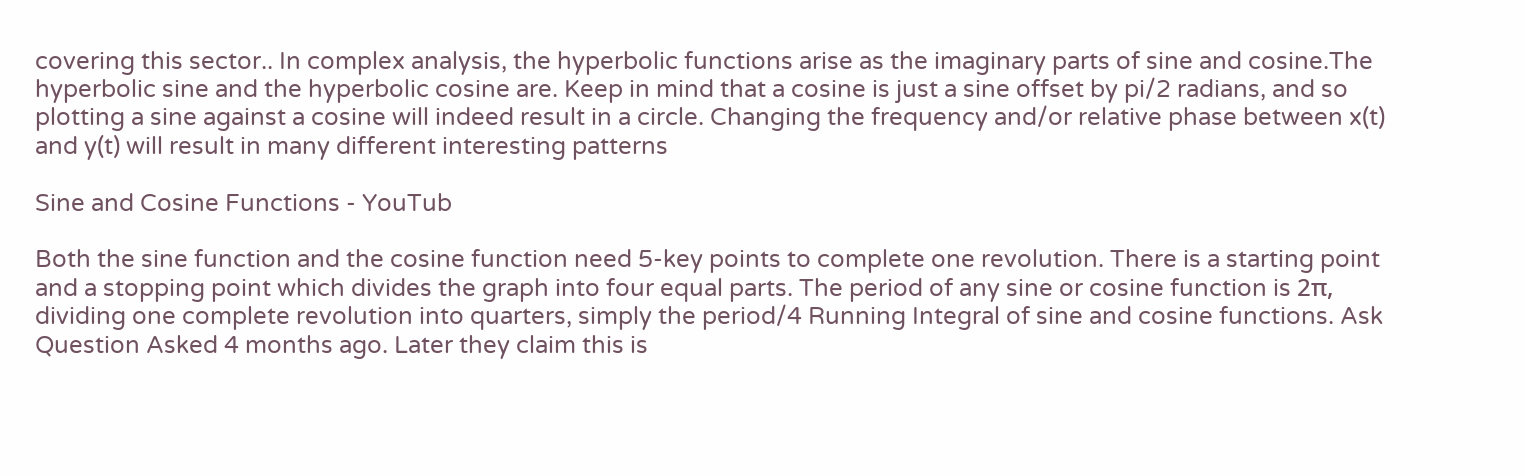covering this sector.. In complex analysis, the hyperbolic functions arise as the imaginary parts of sine and cosine.The hyperbolic sine and the hyperbolic cosine are. Keep in mind that a cosine is just a sine offset by pi/2 radians, and so plotting a sine against a cosine will indeed result in a circle. Changing the frequency and/or relative phase between x(t) and y(t) will result in many different interesting patterns

Sine and Cosine Functions - YouTub

Both the sine function and the cosine function need 5-key points to complete one revolution. There is a starting point and a stopping point which divides the graph into four equal parts. The period of any sine or cosine function is 2π, dividing one complete revolution into quarters, simply the period/4 Running Integral of sine and cosine functions. Ask Question Asked 4 months ago. Later they claim this is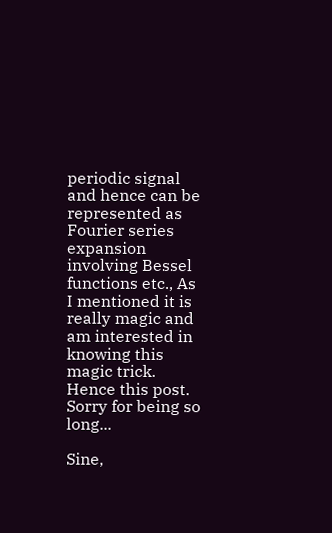periodic signal and hence can be represented as Fourier series expansion involving Bessel functions etc., As I mentioned it is really magic and am interested in knowing this magic trick. Hence this post. Sorry for being so long...

Sine,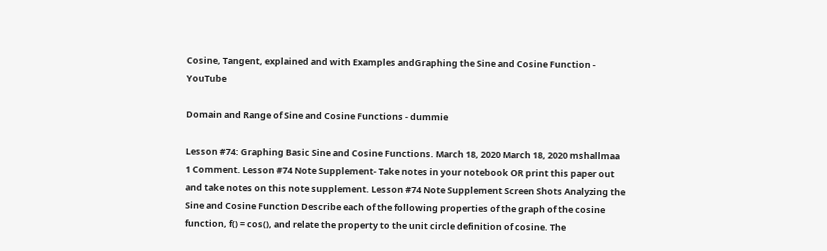Cosine, Tangent, explained and with Examples andGraphing the Sine and Cosine Function - YouTube

Domain and Range of Sine and Cosine Functions - dummie

Lesson #74: Graphing Basic Sine and Cosine Functions. March 18, 2020 March 18, 2020 mshallmaa 1 Comment. Lesson #74 Note Supplement- Take notes in your notebook OR print this paper out and take notes on this note supplement. Lesson #74 Note Supplement Screen Shots Analyzing the Sine and Cosine Function Describe each of the following properties of the graph of the cosine function, f() = cos(), and relate the property to the unit circle definition of cosine. The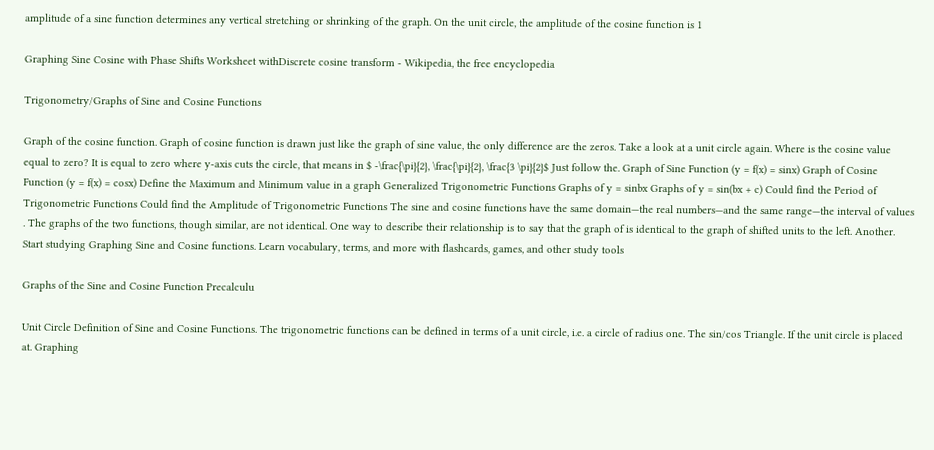amplitude of a sine function determines any vertical stretching or shrinking of the graph. On the unit circle, the amplitude of the cosine function is 1

Graphing Sine Cosine with Phase Shifts Worksheet withDiscrete cosine transform - Wikipedia, the free encyclopedia

Trigonometry/Graphs of Sine and Cosine Functions

Graph of the cosine function. Graph of cosine function is drawn just like the graph of sine value, the only difference are the zeros. Take a look at a unit circle again. Where is the cosine value equal to zero? It is equal to zero where y-axis cuts the circle, that means in $ -\frac{\pi}{2}, \frac{\pi}{2}, \frac{3 \pi}{2}$ Just follow the. Graph of Sine Function (y = f(x) = sinx) Graph of Cosine Function (y = f(x) = cosx) Define the Maximum and Minimum value in a graph Generalized Trigonometric Functions Graphs of y = sinbx Graphs of y = sin(bx + c) Could find the Period of Trigonometric Functions Could find the Amplitude of Trigonometric Functions The sine and cosine functions have the same domain—the real numbers—and the same range—the interval of values . The graphs of the two functions, though similar, are not identical. One way to describe their relationship is to say that the graph of is identical to the graph of shifted units to the left. Another. Start studying Graphing Sine and Cosine functions. Learn vocabulary, terms, and more with flashcards, games, and other study tools

Graphs of the Sine and Cosine Function Precalculu

Unit Circle Definition of Sine and Cosine Functions. The trigonometric functions can be defined in terms of a unit circle, i.e. a circle of radius one. The sin/cos Triangle. If the unit circle is placed at. Graphing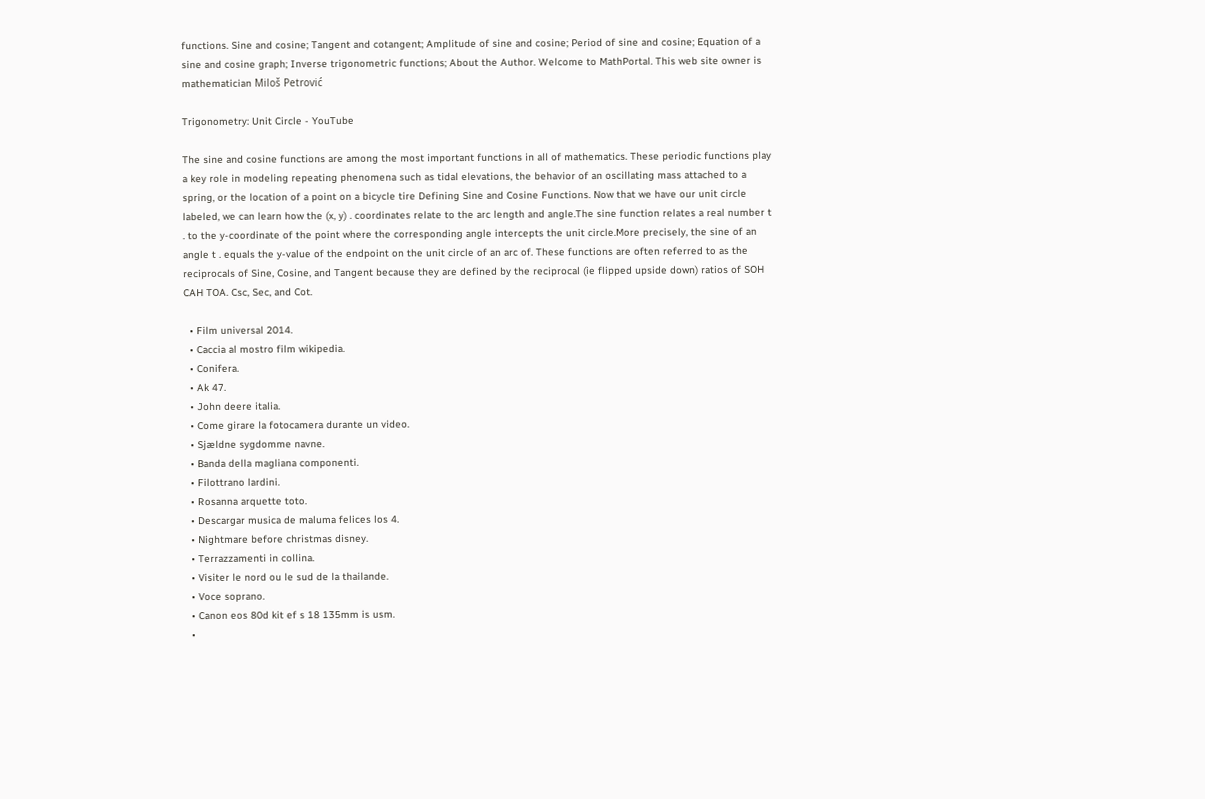functions. Sine and cosine; Tangent and cotangent; Amplitude of sine and cosine; Period of sine and cosine; Equation of a sine and cosine graph; Inverse trigonometric functions; About the Author. Welcome to MathPortal. This web site owner is mathematician Miloš Petrović

Trigonometry: Unit Circle - YouTube

The sine and cosine functions are among the most important functions in all of mathematics. These periodic functions play a key role in modeling repeating phenomena such as tidal elevations, the behavior of an oscillating mass attached to a spring, or the location of a point on a bicycle tire Defining Sine and Cosine Functions. Now that we have our unit circle labeled, we can learn how the (x, y) . coordinates relate to the arc length and angle.The sine function relates a real number t . to the y-coordinate of the point where the corresponding angle intercepts the unit circle.More precisely, the sine of an angle t . equals the y-value of the endpoint on the unit circle of an arc of. These functions are often referred to as the reciprocals of Sine, Cosine, and Tangent because they are defined by the reciprocal (ie flipped upside down) ratios of SOH CAH TOA. Csc, Sec, and Cot.

  • Film universal 2014.
  • Caccia al mostro film wikipedia.
  • Conifera.
  • Ak 47.
  • John deere italia.
  • Come girare la fotocamera durante un video.
  • Sjældne sygdomme navne.
  • Banda della magliana componenti.
  • Filottrano lardini.
  • Rosanna arquette toto.
  • Descargar musica de maluma felices los 4.
  • Nightmare before christmas disney.
  • Terrazzamenti in collina.
  • Visiter le nord ou le sud de la thailande.
  • Voce soprano.
  • Canon eos 80d kit ef s 18 135mm is usm.
  •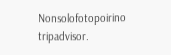Nonsolofotopoirino tripadvisor.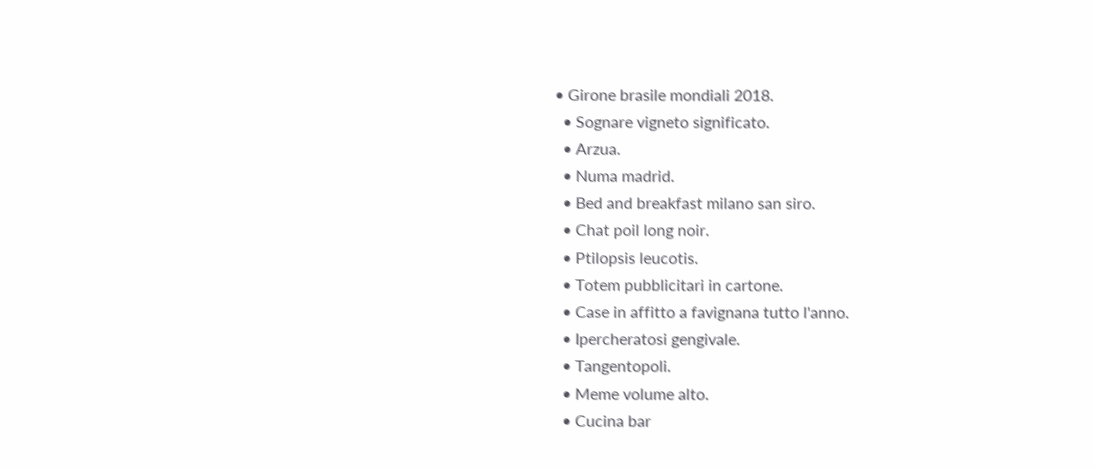• Girone brasile mondiali 2018.
  • Sognare vigneto significato.
  • Arzua.
  • Numa madrid.
  • Bed and breakfast milano san siro.
  • Chat poil long noir.
  • Ptilopsis leucotis.
  • Totem pubblicitari in cartone.
  • Case in affitto a favignana tutto l'anno.
  • Ipercheratosi gengivale.
  • Tangentopoli.
  • Meme volume alto.
  • Cucina bar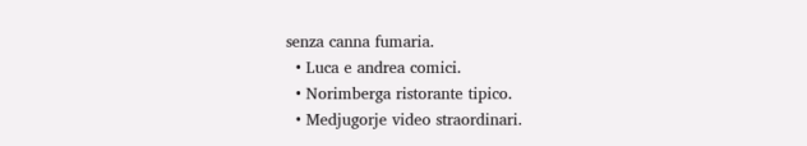senza canna fumaria.
  • Luca e andrea comici.
  • Norimberga ristorante tipico.
  • Medjugorje video straordinari.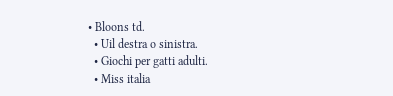• Bloons td.
  • Uil destra o sinistra.
  • Giochi per gatti adulti.
  • Miss italia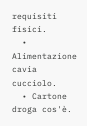requisiti fisici.
  • Alimentazione cavia cucciolo.
  • Cartone droga cos'è.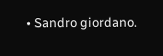• Sandro giordano.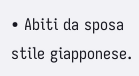• Abiti da sposa stile giapponese.